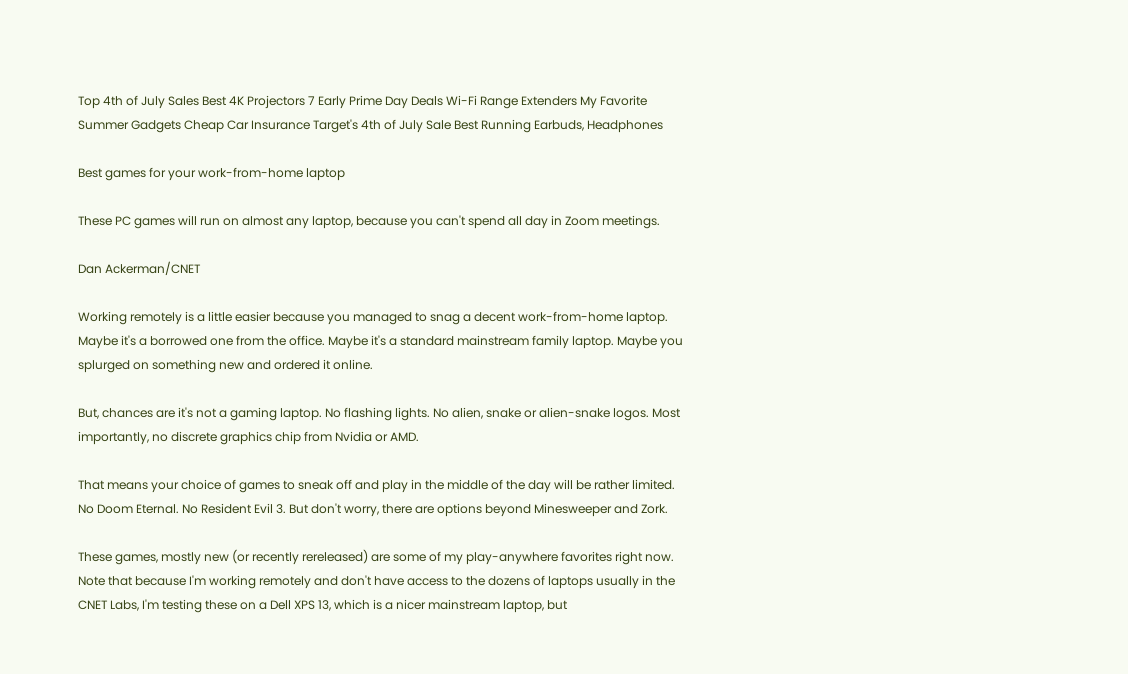Top 4th of July Sales Best 4K Projectors 7 Early Prime Day Deals Wi-Fi Range Extenders My Favorite Summer Gadgets Cheap Car Insurance Target's 4th of July Sale Best Running Earbuds, Headphones

Best games for your work-from-home laptop

These PC games will run on almost any laptop, because you can't spend all day in Zoom meetings.

Dan Ackerman/CNET

Working remotely is a little easier because you managed to snag a decent work-from-home laptop. Maybe it's a borrowed one from the office. Maybe it's a standard mainstream family laptop. Maybe you splurged on something new and ordered it online.

But, chances are it's not a gaming laptop. No flashing lights. No alien, snake or alien-snake logos. Most importantly, no discrete graphics chip from Nvidia or AMD.

That means your choice of games to sneak off and play in the middle of the day will be rather limited. No Doom Eternal. No Resident Evil 3. But don't worry, there are options beyond Minesweeper and Zork.

These games, mostly new (or recently rereleased) are some of my play-anywhere favorites right now. Note that because I'm working remotely and don't have access to the dozens of laptops usually in the CNET Labs, I'm testing these on a Dell XPS 13, which is a nicer mainstream laptop, but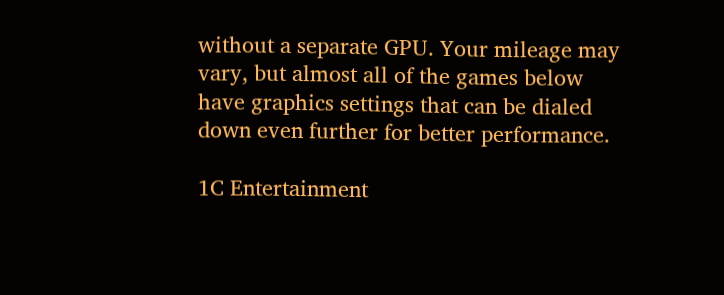without a separate GPU. Your mileage may vary, but almost all of the games below have graphics settings that can be dialed down even further for better performance.

1C Entertainment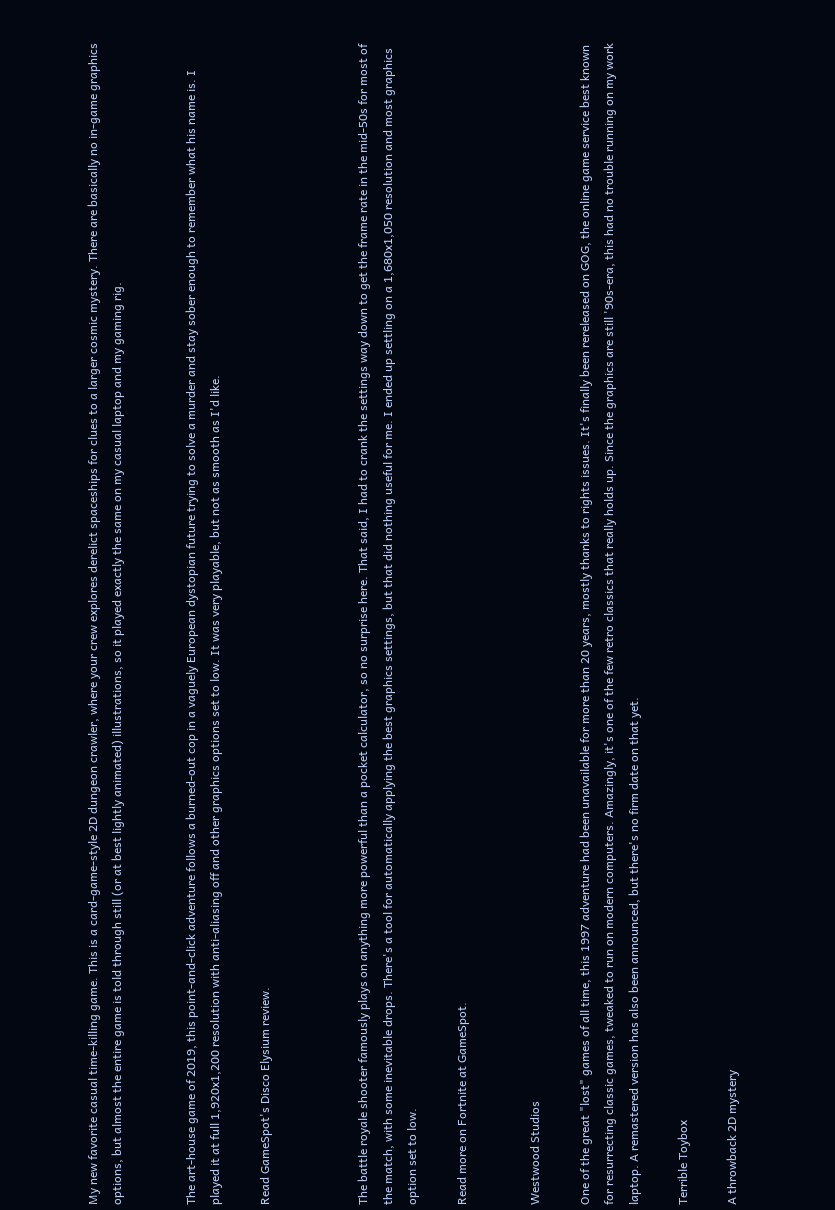My new favorite casual time-killing game. This is a card-game-style 2D dungeon crawler, where your crew explores derelict spaceships for clues to a larger cosmic mystery. There are basically no in-game graphics options, but almost the entire game is told through still (or at best lightly animated) illustrations, so it played exactly the same on my casual laptop and my gaming rig.


The art-house game of 2019, this point-and-click adventure follows a burned-out cop in a vaguely European dystopian future trying to solve a murder and stay sober enough to remember what his name is. I played it at full 1,920x1,200 resolution with anti-aliasing off and other graphics options set to low. It was very playable, but not as smooth as I'd like.

Read GameSpot's Disco Elysium review.



The battle royale shooter famously plays on anything more powerful than a pocket calculator, so no surprise here. That said, I had to crank the settings way down to get the frame rate in the mid-50s for most of the match, with some inevitable drops. There's a tool for automatically applying the best graphics settings, but that did nothing useful for me. I ended up settling on a 1,680x1,050 resolution and most graphics option set to low.

Read more on Fortnite at GameSpot.


Westwood Studios

One of the great "lost" games of all time, this 1997 adventure had been unavailable for more than 20 years, mostly thanks to rights issues. It's finally been rereleased on GOG, the online game service best known for resurrecting classic games, tweaked to run on modern computers. Amazingly, it's one of the few retro classics that really holds up. Since the graphics are still '90s-era, this had no trouble running on my work laptop. A remastered version has also been announced, but there's no firm date on that yet.

Terrible Toybox

A throwback 2D mystery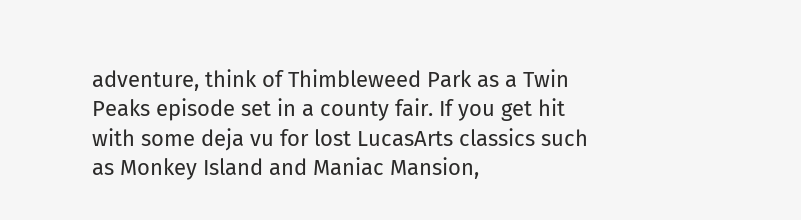adventure, think of Thimbleweed Park as a Twin Peaks episode set in a county fair. If you get hit with some deja vu for lost LucasArts classics such as Monkey Island and Maniac Mansion,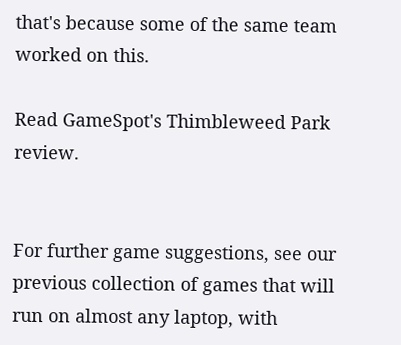that's because some of the same team worked on this.

Read GameSpot's Thimbleweed Park review.


For further game suggestions, see our previous collection of games that will run on almost any laptop, with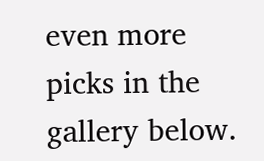even more picks in the gallery below.